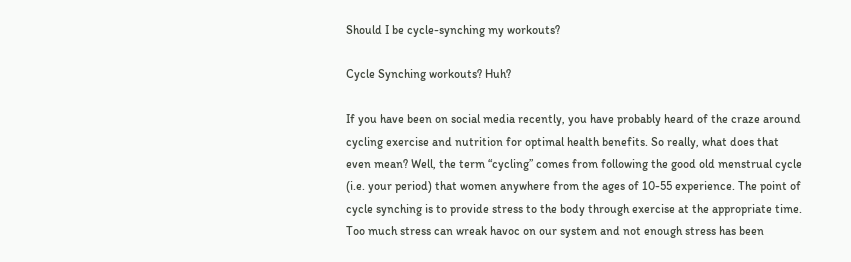Should I be cycle-synching my workouts?

Cycle Synching workouts? Huh?

If you have been on social media recently, you have probably heard of the craze around cycling exercise and nutrition for optimal health benefits. So really, what does that even mean? Well, the term “cycling” comes from following the good old menstrual cycle (i.e. your period) that women anywhere from the ages of 10-55 experience. The point of cycle synching is to provide stress to the body through exercise at the appropriate time. Too much stress can wreak havoc on our system and not enough stress has been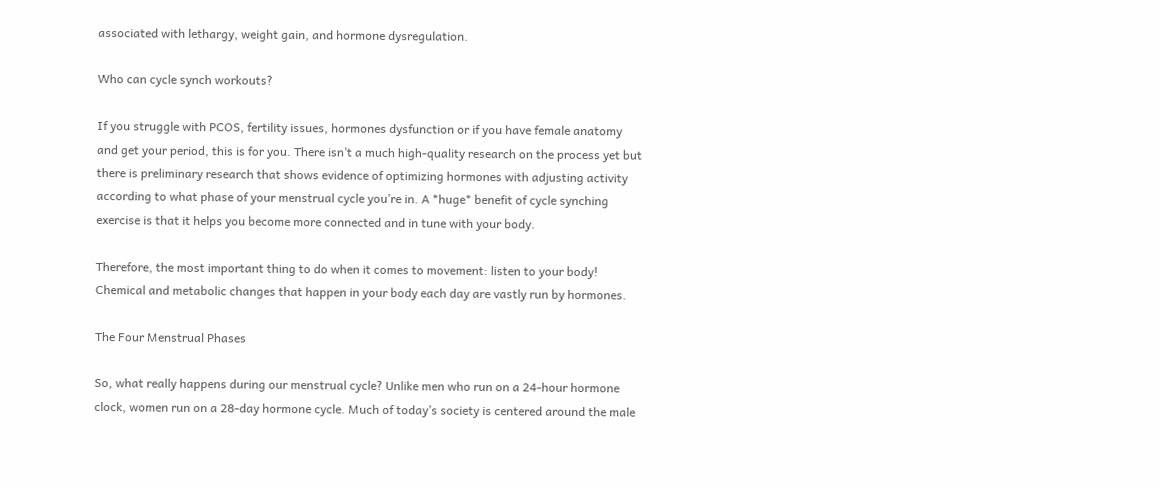associated with lethargy, weight gain, and hormone dysregulation.

Who can cycle synch workouts?

If you struggle with PCOS, fertility issues, hormones dysfunction or if you have female anatomy and get your period, this is for you. There isn’t a much high-quality research on the process yet but there is preliminary research that shows evidence of optimizing hormones with adjusting activity according to what phase of your menstrual cycle you’re in. A *huge* benefit of cycle synching exercise is that it helps you become more connected and in tune with your body.

Therefore, the most important thing to do when it comes to movement: listen to your body! Chemical and metabolic changes that happen in your body each day are vastly run by hormones.

The Four Menstrual Phases

So, what really happens during our menstrual cycle? Unlike men who run on a 24-hour hormone clock, women run on a 28-day hormone cycle. Much of today’s society is centered around the male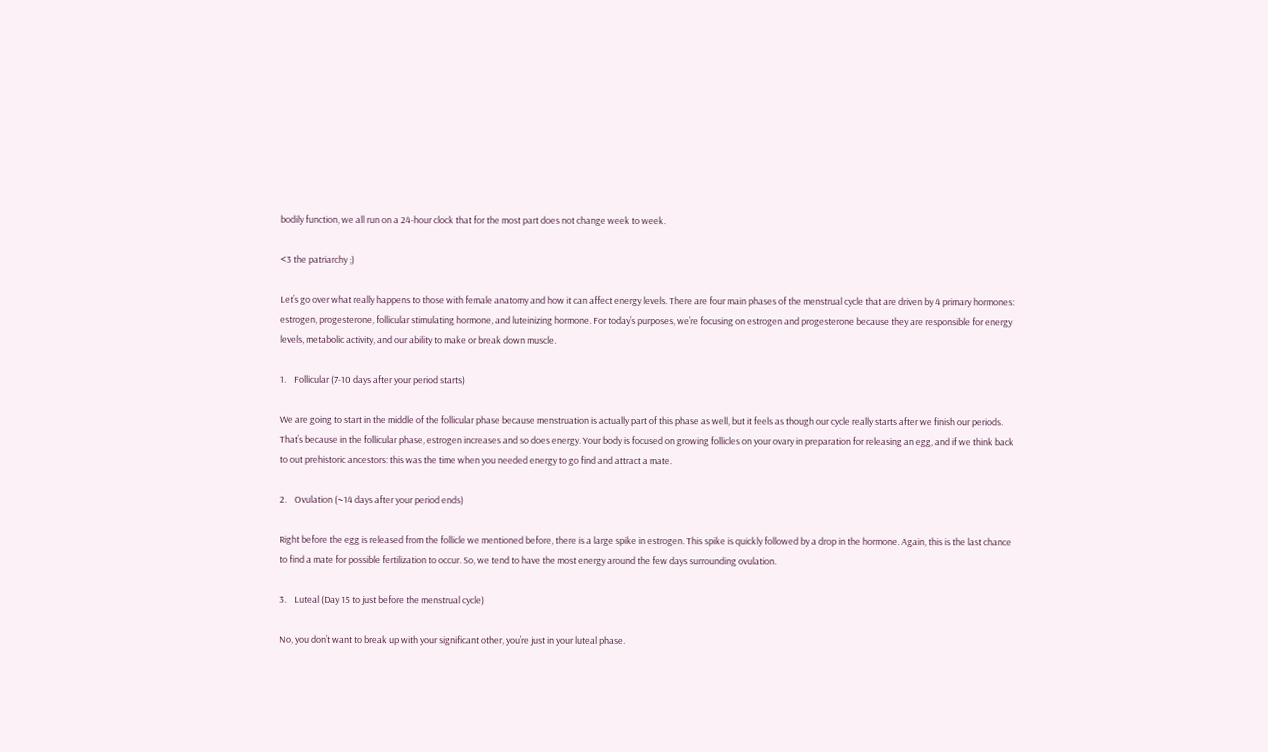bodily function, we all run on a 24-hour clock that for the most part does not change week to week.

<3 the patriarchy ;)

Let’s go over what really happens to those with female anatomy and how it can affect energy levels. There are four main phases of the menstrual cycle that are driven by 4 primary hormones: estrogen, progesterone, follicular stimulating hormone, and luteinizing hormone. For today’s purposes, we’re focusing on estrogen and progesterone because they are responsible for energy levels, metabolic activity, and our ability to make or break down muscle.

1.    Follicular (7-10 days after your period starts)

We are going to start in the middle of the follicular phase because menstruation is actually part of this phase as well, but it feels as though our cycle really starts after we finish our periods. That’s because in the follicular phase, estrogen increases and so does energy. Your body is focused on growing follicles on your ovary in preparation for releasing an egg, and if we think back to out prehistoric ancestors: this was the time when you needed energy to go find and attract a mate.

2.    Ovulation (~14 days after your period ends)

Right before the egg is released from the follicle we mentioned before, there is a large spike in estrogen. This spike is quickly followed by a drop in the hormone. Again, this is the last chance to find a mate for possible fertilization to occur. So, we tend to have the most energy around the few days surrounding ovulation.

3.    Luteal (Day 15 to just before the menstrual cycle)

No, you don’t want to break up with your significant other, you’re just in your luteal phase.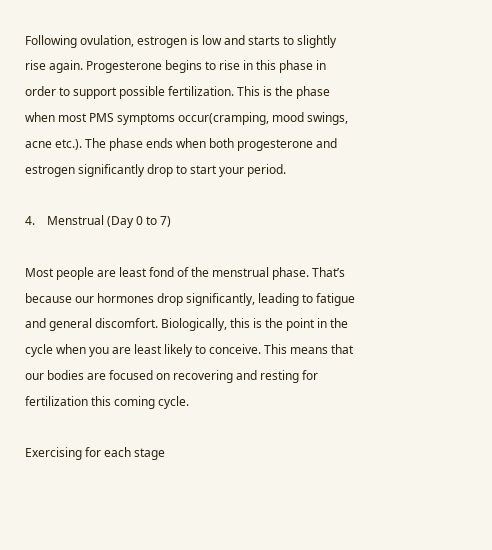Following ovulation, estrogen is low and starts to slightly rise again. Progesterone begins to rise in this phase in order to support possible fertilization. This is the phase when most PMS symptoms occur(cramping, mood swings, acne etc.). The phase ends when both progesterone and estrogen significantly drop to start your period.

4.    Menstrual (Day 0 to 7)

Most people are least fond of the menstrual phase. That’s because our hormones drop significantly, leading to fatigue and general discomfort. Biologically, this is the point in the cycle when you are least likely to conceive. This means that our bodies are focused on recovering and resting for fertilization this coming cycle.

Exercising for each stage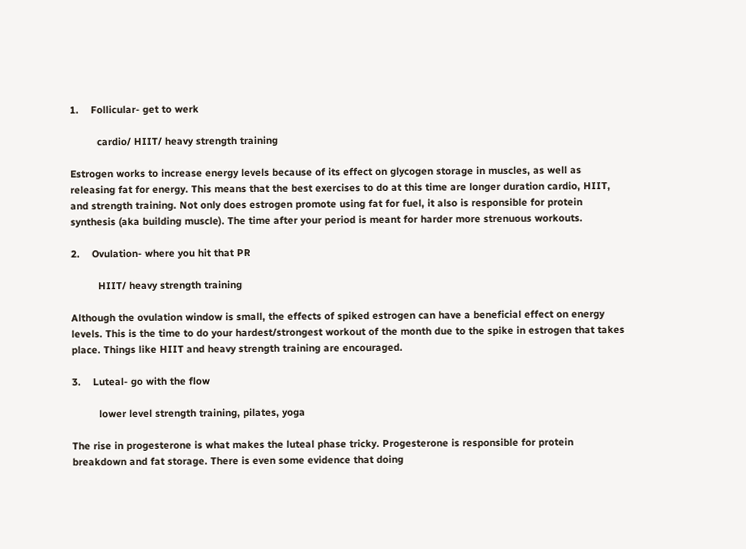1.    Follicular- get to werk

         cardio/ HIIT/ heavy strength training

Estrogen works to increase energy levels because of its effect on glycogen storage in muscles, as well as releasing fat for energy. This means that the best exercises to do at this time are longer duration cardio, HIIT, and strength training. Not only does estrogen promote using fat for fuel, it also is responsible for protein synthesis (aka building muscle). The time after your period is meant for harder more strenuous workouts.

2.    Ovulation- where you hit that PR

         HIIT/ heavy strength training

Although the ovulation window is small, the effects of spiked estrogen can have a beneficial effect on energy levels. This is the time to do your hardest/strongest workout of the month due to the spike in estrogen that takes place. Things like HIIT and heavy strength training are encouraged.

3.    Luteal- go with the flow

         lower level strength training, pilates, yoga

The rise in progesterone is what makes the luteal phase tricky. Progesterone is responsible for protein breakdown and fat storage. There is even some evidence that doing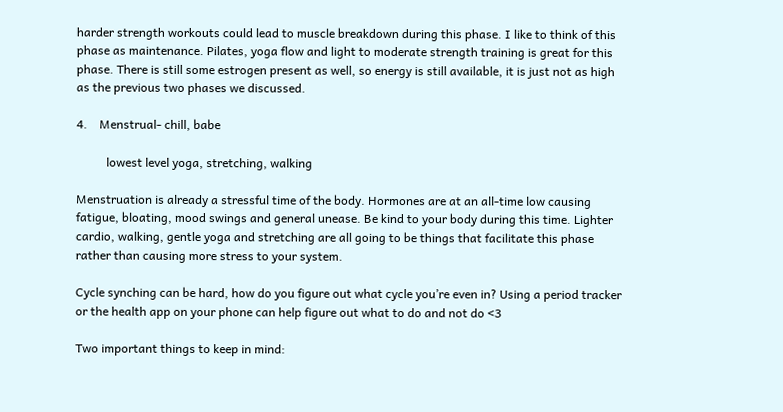harder strength workouts could lead to muscle breakdown during this phase. I like to think of this phase as maintenance. Pilates, yoga flow and light to moderate strength training is great for this phase. There is still some estrogen present as well, so energy is still available, it is just not as high as the previous two phases we discussed.

4.    Menstrual- chill, babe

          lowest level yoga, stretching, walking

Menstruation is already a stressful time of the body. Hormones are at an all-time low causing fatigue, bloating, mood swings and general unease. Be kind to your body during this time. Lighter cardio, walking, gentle yoga and stretching are all going to be things that facilitate this phase rather than causing more stress to your system.

Cycle synching can be hard, how do you figure out what cycle you’re even in? Using a period tracker or the health app on your phone can help figure out what to do and not do <3

Two important things to keep in mind: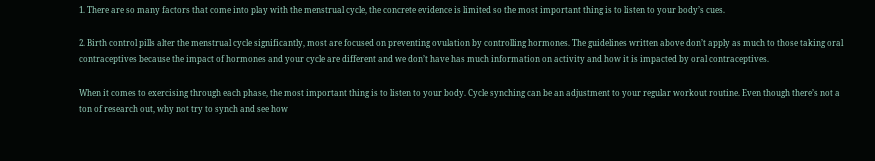1. There are so many factors that come into play with the menstrual cycle, the concrete evidence is limited so the most important thing is to listen to your body’s cues.

2. Birth control pills alter the menstrual cycle significantly, most are focused on preventing ovulation by controlling hormones. The guidelines written above don’t apply as much to those taking oral contraceptives because the impact of hormones and your cycle are different and we don’t have has much information on activity and how it is impacted by oral contraceptives.

When it comes to exercising through each phase, the most important thing is to listen to your body. Cycle synching can be an adjustment to your regular workout routine. Even though there’s not a ton of research out, why not try to synch and see how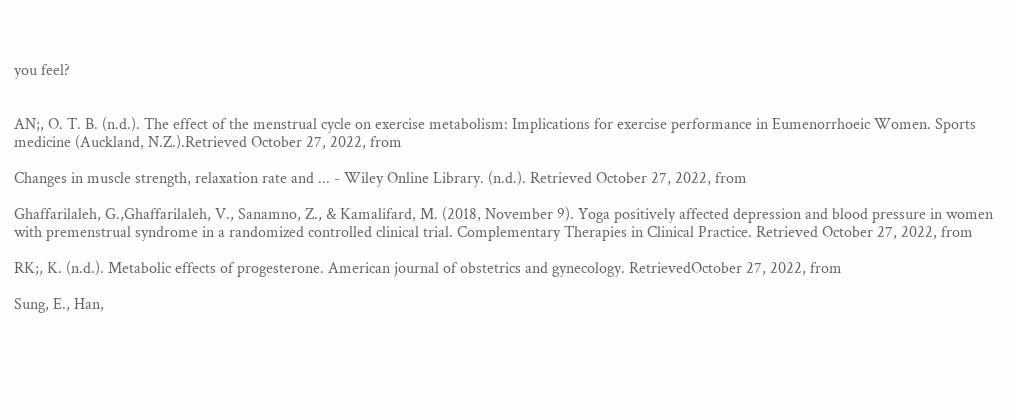you feel?


AN;, O. T. B. (n.d.). The effect of the menstrual cycle on exercise metabolism: Implications for exercise performance in Eumenorrhoeic Women. Sports medicine (Auckland, N.Z.).Retrieved October 27, 2022, from

Changes in muscle strength, relaxation rate and ... - Wiley Online Library. (n.d.). Retrieved October 27, 2022, from

Ghaffarilaleh, G.,Ghaffarilaleh, V., Sanamno, Z., & Kamalifard, M. (2018, November 9). Yoga positively affected depression and blood pressure in women with premenstrual syndrome in a randomized controlled clinical trial. Complementary Therapies in Clinical Practice. Retrieved October 27, 2022, from

RK;, K. (n.d.). Metabolic effects of progesterone. American journal of obstetrics and gynecology. RetrievedOctober 27, 2022, from

Sung, E., Han,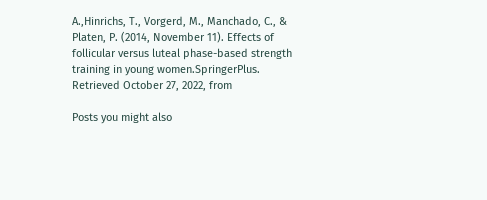A.,Hinrichs, T., Vorgerd, M., Manchado, C., & Platen, P. (2014, November 11). Effects of follicular versus luteal phase-based strength training in young women.SpringerPlus. Retrieved October 27, 2022, from

Posts you might also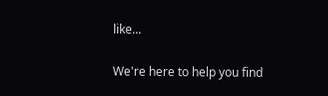like...

We're here to help you find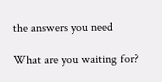the answers you need

What are you waiting for?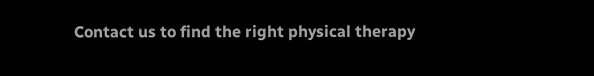Contact us to find the right physical therapy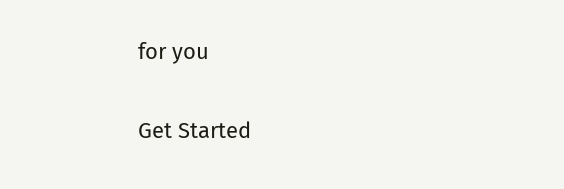for you

Get Started